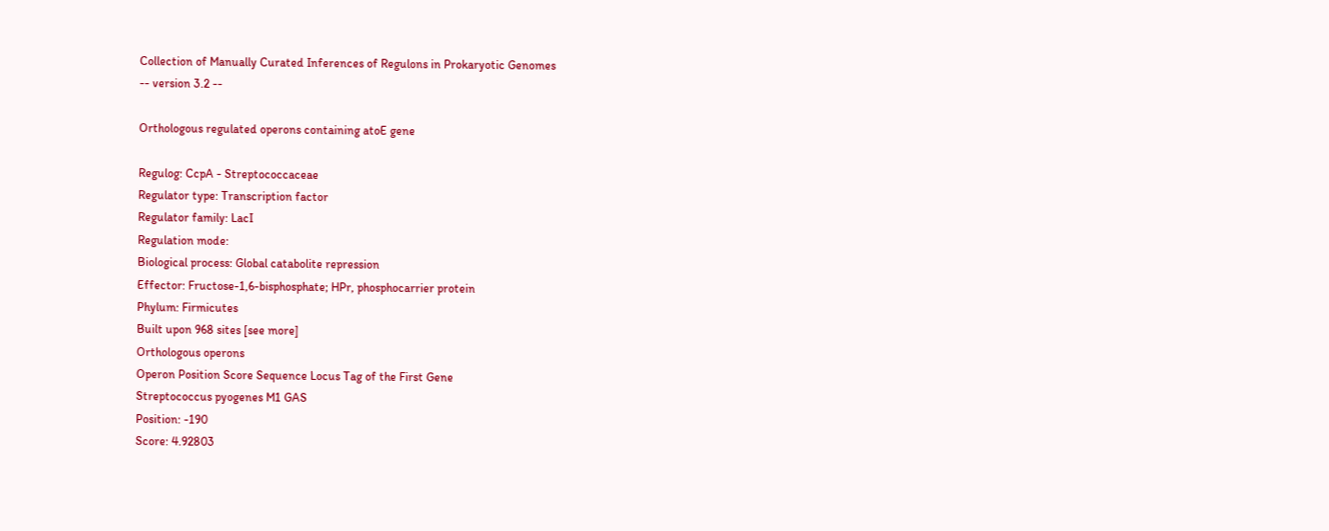Collection of Manually Curated Inferences of Regulons in Prokaryotic Genomes
-- version 3.2 --

Orthologous regulated operons containing atoE gene

Regulog: CcpA - Streptococcaceae
Regulator type: Transcription factor
Regulator family: LacI
Regulation mode:
Biological process: Global catabolite repression
Effector: Fructose-1,6-bisphosphate; HPr, phosphocarrier protein
Phylum: Firmicutes
Built upon 968 sites [see more]
Orthologous operons
Operon Position Score Sequence Locus Tag of the First Gene
Streptococcus pyogenes M1 GAS
Position: -190
Score: 4.92803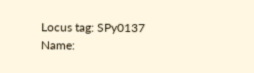Locus tag: SPy0137
Name: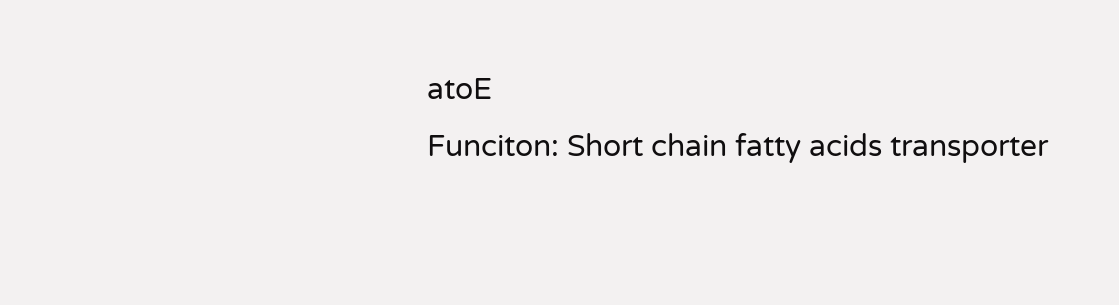atoE
Funciton: Short chain fatty acids transporter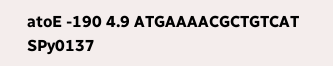atoE -190 4.9 ATGAAAACGCTGTCAT SPy0137